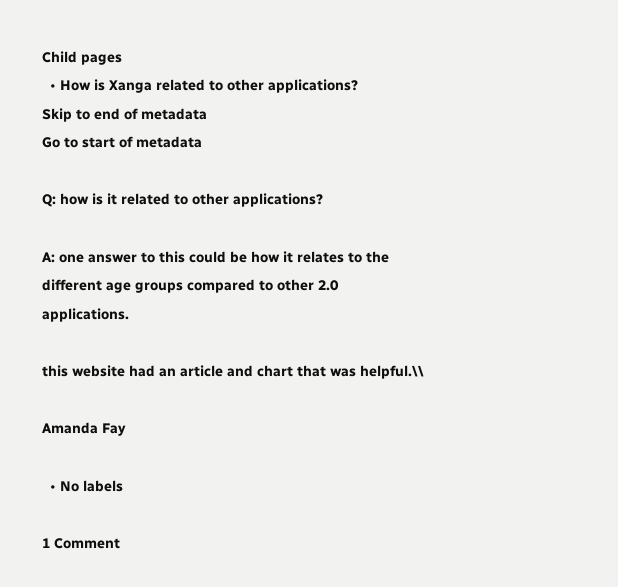Child pages
  • How is Xanga related to other applications?
Skip to end of metadata
Go to start of metadata

Q: how is it related to other applications?

A: one answer to this could be how it relates to the different age groups compared to other 2.0 applications.

this website had an article and chart that was helpful.\\

Amanda Fay

  • No labels

1 Comment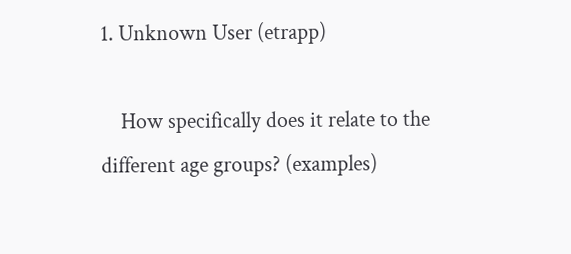1. Unknown User (etrapp)

    How specifically does it relate to the different age groups? (examples)